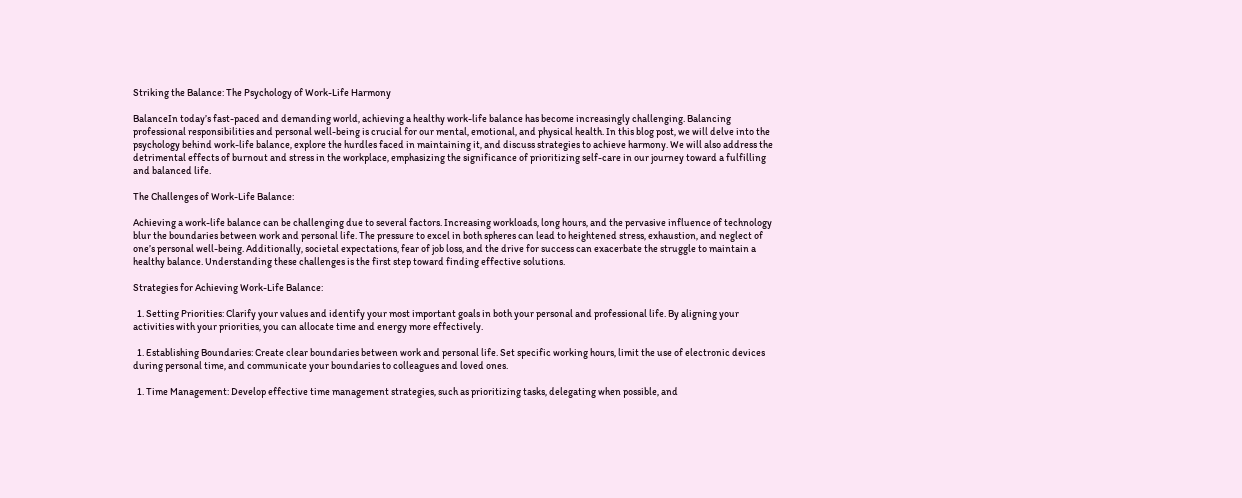Striking the Balance: The Psychology of Work-Life Harmony

BalanceIn today’s fast-paced and demanding world, achieving a healthy work-life balance has become increasingly challenging. Balancing professional responsibilities and personal well-being is crucial for our mental, emotional, and physical health. In this blog post, we will delve into the psychology behind work-life balance, explore the hurdles faced in maintaining it, and discuss strategies to achieve harmony. We will also address the detrimental effects of burnout and stress in the workplace, emphasizing the significance of prioritizing self-care in our journey toward a fulfilling and balanced life.

The Challenges of Work-Life Balance:

Achieving a work-life balance can be challenging due to several factors. Increasing workloads, long hours, and the pervasive influence of technology blur the boundaries between work and personal life. The pressure to excel in both spheres can lead to heightened stress, exhaustion, and neglect of one’s personal well-being. Additionally, societal expectations, fear of job loss, and the drive for success can exacerbate the struggle to maintain a healthy balance. Understanding these challenges is the first step toward finding effective solutions.

Strategies for Achieving Work-Life Balance:

  1. Setting Priorities: Clarify your values and identify your most important goals in both your personal and professional life. By aligning your activities with your priorities, you can allocate time and energy more effectively.

  1. Establishing Boundaries: Create clear boundaries between work and personal life. Set specific working hours, limit the use of electronic devices during personal time, and communicate your boundaries to colleagues and loved ones.

  1. Time Management: Develop effective time management strategies, such as prioritizing tasks, delegating when possible, and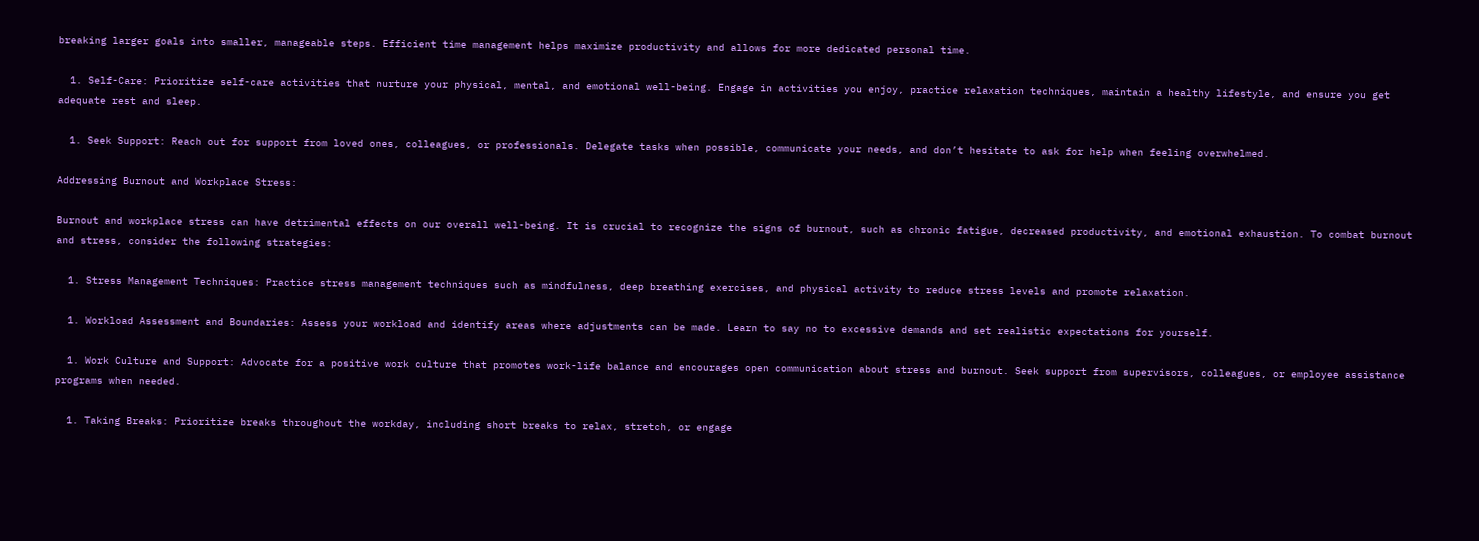breaking larger goals into smaller, manageable steps. Efficient time management helps maximize productivity and allows for more dedicated personal time.

  1. Self-Care: Prioritize self-care activities that nurture your physical, mental, and emotional well-being. Engage in activities you enjoy, practice relaxation techniques, maintain a healthy lifestyle, and ensure you get adequate rest and sleep.

  1. Seek Support: Reach out for support from loved ones, colleagues, or professionals. Delegate tasks when possible, communicate your needs, and don’t hesitate to ask for help when feeling overwhelmed.

Addressing Burnout and Workplace Stress:

Burnout and workplace stress can have detrimental effects on our overall well-being. It is crucial to recognize the signs of burnout, such as chronic fatigue, decreased productivity, and emotional exhaustion. To combat burnout and stress, consider the following strategies:

  1. Stress Management Techniques: Practice stress management techniques such as mindfulness, deep breathing exercises, and physical activity to reduce stress levels and promote relaxation.

  1. Workload Assessment and Boundaries: Assess your workload and identify areas where adjustments can be made. Learn to say no to excessive demands and set realistic expectations for yourself.

  1. Work Culture and Support: Advocate for a positive work culture that promotes work-life balance and encourages open communication about stress and burnout. Seek support from supervisors, colleagues, or employee assistance programs when needed.

  1. Taking Breaks: Prioritize breaks throughout the workday, including short breaks to relax, stretch, or engage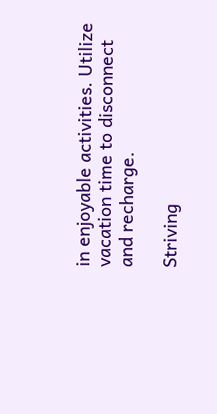in enjoyable activities. Utilize vacation time to disconnect and recharge.

Striving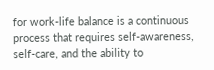for work-life balance is a continuous process that requires self-awareness, self-care, and the ability to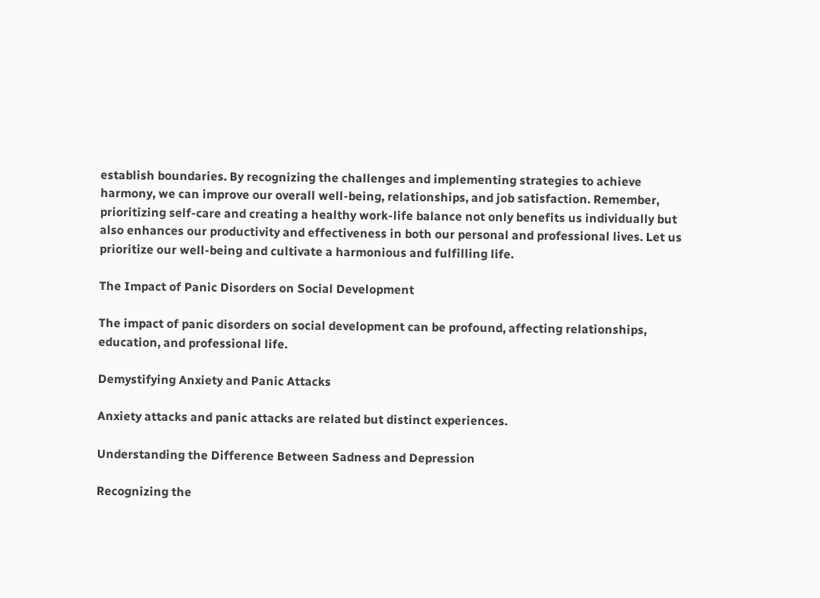establish boundaries. By recognizing the challenges and implementing strategies to achieve harmony, we can improve our overall well-being, relationships, and job satisfaction. Remember, prioritizing self-care and creating a healthy work-life balance not only benefits us individually but also enhances our productivity and effectiveness in both our personal and professional lives. Let us prioritize our well-being and cultivate a harmonious and fulfilling life.

The Impact of Panic Disorders on Social Development

The impact of panic disorders on social development can be profound, affecting relationships, education, and professional life.

Demystifying Anxiety and Panic Attacks

Anxiety attacks and panic attacks are related but distinct experiences.

Understanding the Difference Between Sadness and Depression

Recognizing the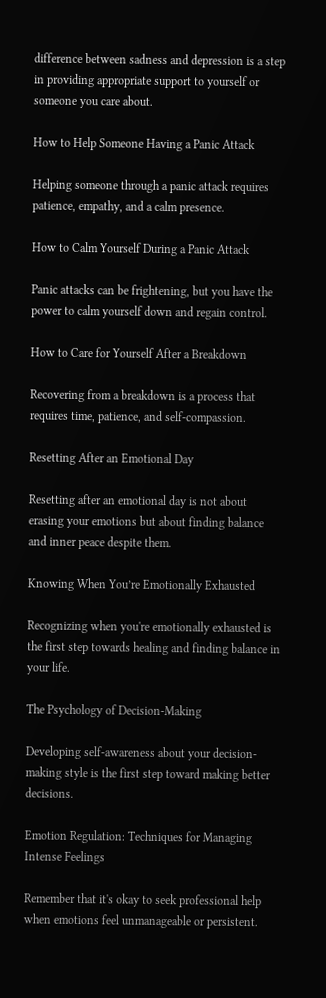difference between sadness and depression is a step in providing appropriate support to yourself or someone you care about.

How to Help Someone Having a Panic Attack

Helping someone through a panic attack requires patience, empathy, and a calm presence.

How to Calm Yourself During a Panic Attack

Panic attacks can be frightening, but you have the power to calm yourself down and regain control.

How to Care for Yourself After a Breakdown

Recovering from a breakdown is a process that requires time, patience, and self-compassion.

Resetting After an Emotional Day

Resetting after an emotional day is not about erasing your emotions but about finding balance and inner peace despite them.

Knowing When You’re Emotionally Exhausted

Recognizing when you're emotionally exhausted is the first step towards healing and finding balance in your life.

The Psychology of Decision-Making

Developing self-awareness about your decision-making style is the first step toward making better decisions.

Emotion Regulation: Techniques for Managing Intense Feelings

Remember that it's okay to seek professional help when emotions feel unmanageable or persistent.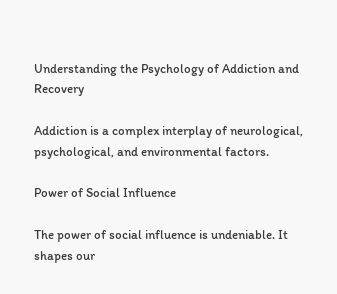Understanding the Psychology of Addiction and Recovery

Addiction is a complex interplay of neurological, psychological, and environmental factors.

Power of Social Influence

The power of social influence is undeniable. It shapes our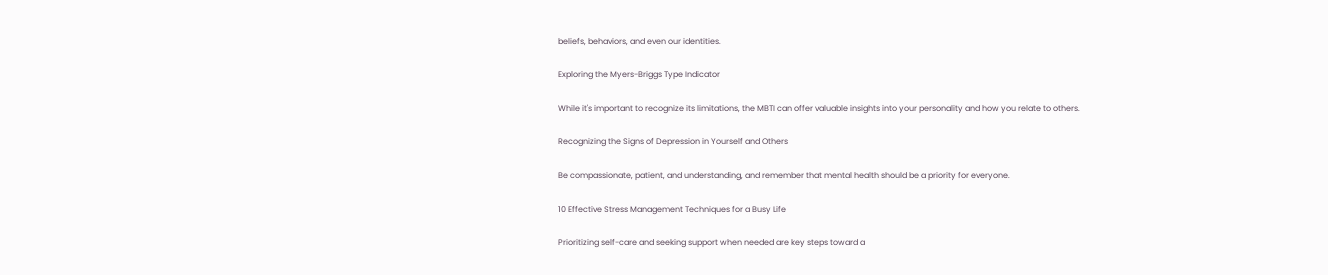beliefs, behaviors, and even our identities.

Exploring the Myers-Briggs Type Indicator

While it's important to recognize its limitations, the MBTI can offer valuable insights into your personality and how you relate to others.

Recognizing the Signs of Depression in Yourself and Others

Be compassionate, patient, and understanding, and remember that mental health should be a priority for everyone.

10 Effective Stress Management Techniques for a Busy Life

Prioritizing self-care and seeking support when needed are key steps toward a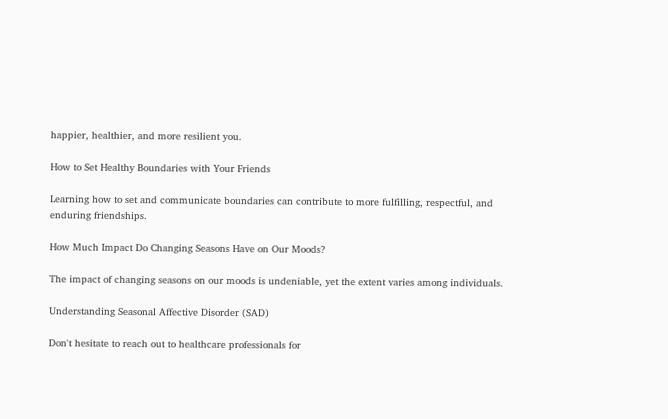happier, healthier, and more resilient you.

How to Set Healthy Boundaries with Your Friends

Learning how to set and communicate boundaries can contribute to more fulfilling, respectful, and enduring friendships.

How Much Impact Do Changing Seasons Have on Our Moods?

The impact of changing seasons on our moods is undeniable, yet the extent varies among individuals.

Understanding Seasonal Affective Disorder (SAD)

Don't hesitate to reach out to healthcare professionals for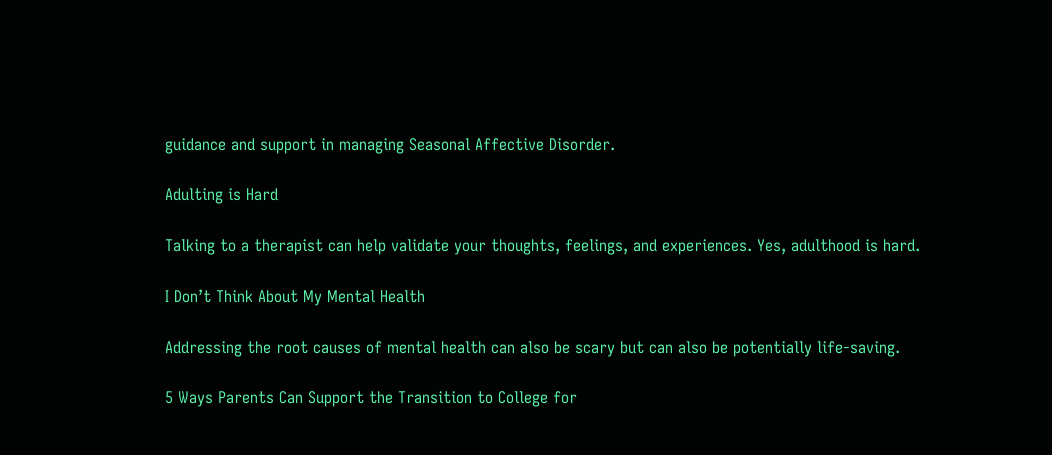guidance and support in managing Seasonal Affective Disorder.

Adulting is Hard

Talking to a therapist can help validate your thoughts, feelings, and experiences. Yes, adulthood is hard.

I Don’t Think About My Mental Health

Addressing the root causes of mental health can also be scary but can also be potentially life-saving.

5 Ways Parents Can Support the Transition to College for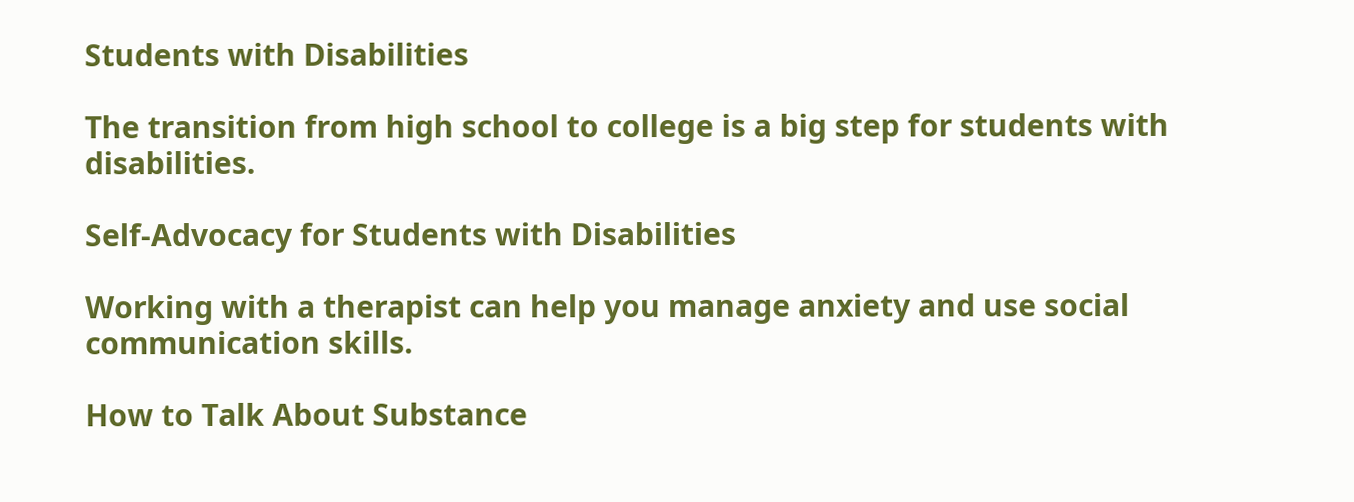Students with Disabilities

The transition from high school to college is a big step for students with disabilities.

Self-Advocacy for Students with Disabilities

Working with a therapist can help you manage anxiety and use social communication skills.

How to Talk About Substance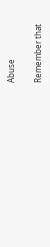Abuse

Remember that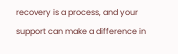recovery is a process, and your support can make a difference in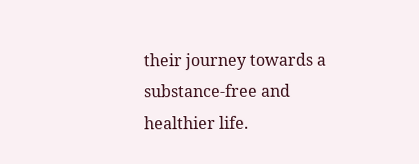their journey towards a substance-free and healthier life.